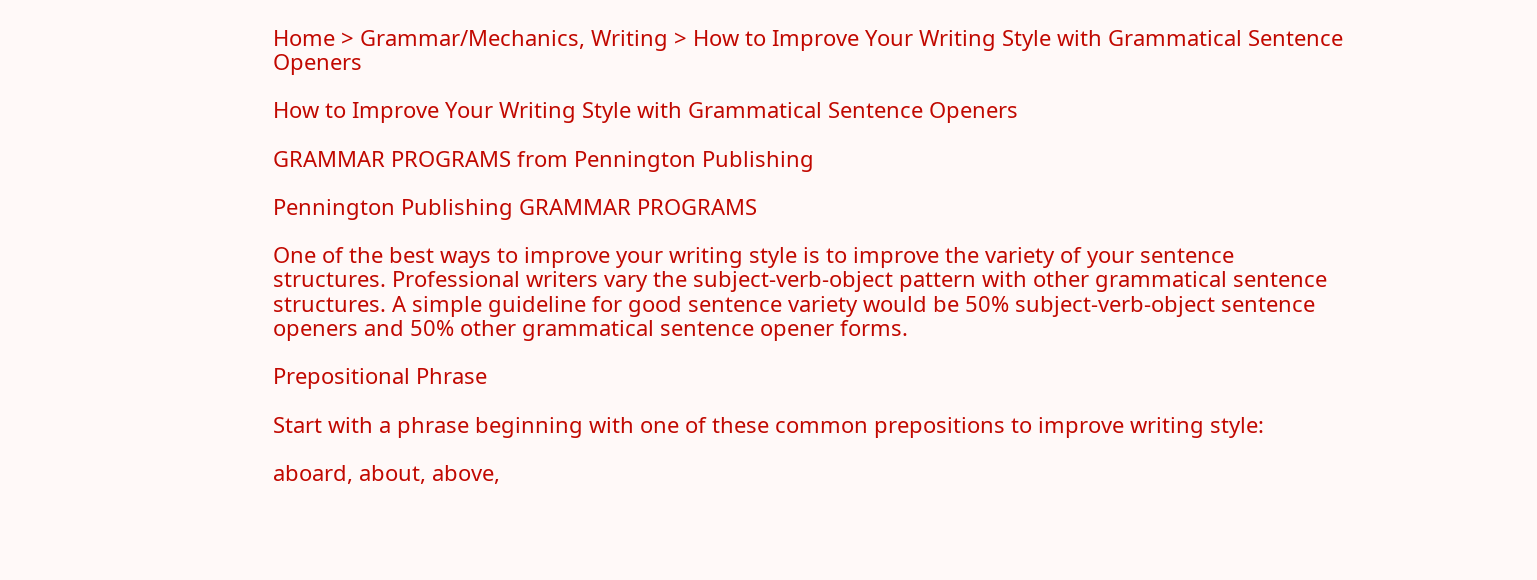Home > Grammar/Mechanics, Writing > How to Improve Your Writing Style with Grammatical Sentence Openers

How to Improve Your Writing Style with Grammatical Sentence Openers

GRAMMAR PROGRAMS from Pennington Publishing

Pennington Publishing GRAMMAR PROGRAMS

One of the best ways to improve your writing style is to improve the variety of your sentence structures. Professional writers vary the subject-verb-object pattern with other grammatical sentence structures. A simple guideline for good sentence variety would be 50% subject-verb-object sentence openers and 50% other grammatical sentence opener forms.

Prepositional Phrase

Start with a phrase beginning with one of these common prepositions to improve writing style:

aboard, about, above,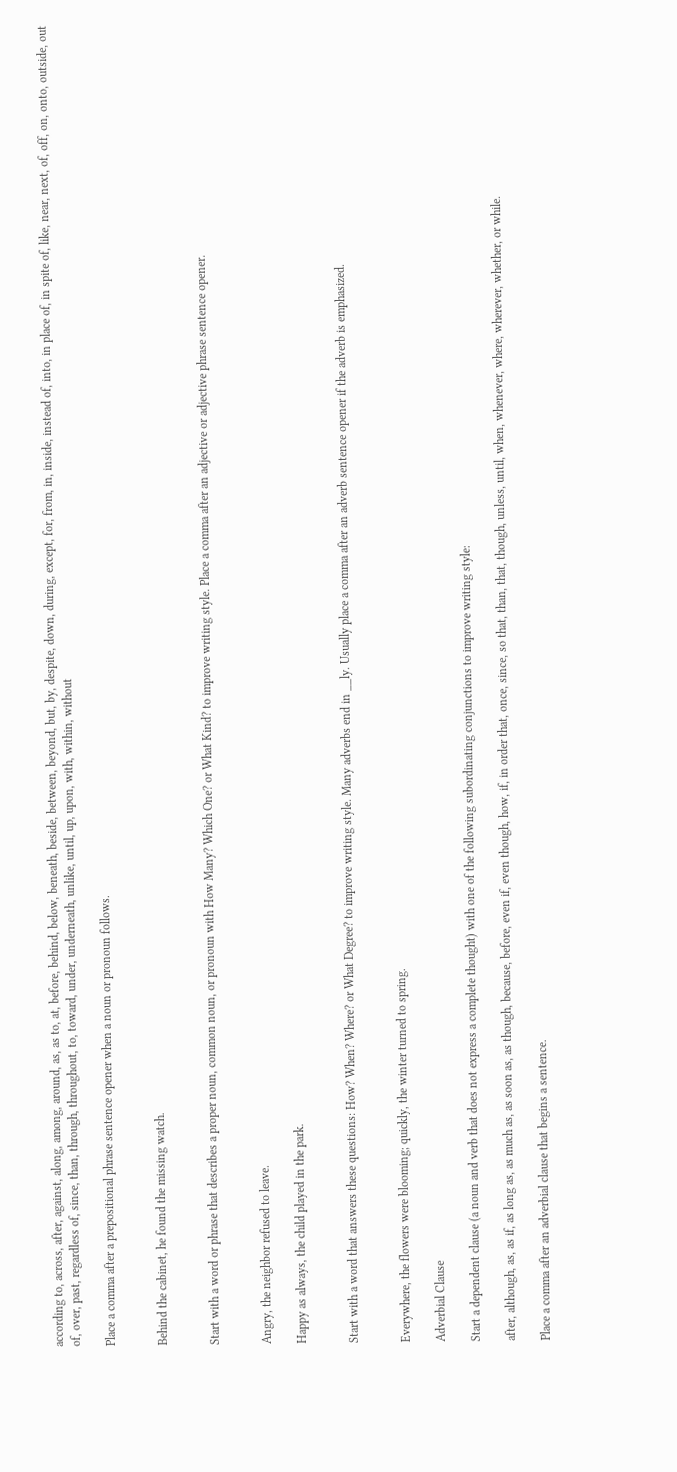according to, across, after, against, along, among, around, as, as to, at, before, behind, below, beneath, beside, between, beyond, but, by, despite, down, during, except, for, from, in, inside, instead of, into, in place of, in spite of, like, near, next, of, off, on, onto, outside, out of, over, past, regardless of, since, than, through, throughout, to, toward, under, underneath, unlike, until, up, upon, with, within, without

Place a comma after a prepositional phrase sentence opener when a noun or pronoun follows.


Behind the cabinet, he found the missing watch.


Start with a word or phrase that describes a proper noun, common noun, or pronoun with How Many? Which One? or What Kind? to improve writing style. Place a comma after an adjective or adjective phrase sentence opener.


Angry, the neighbor refused to leave.

Happy as always, the child played in the park.


Start with a word that answers these questions: How? When? Where? or What Degree? to improve writing style. Many adverbs end in __ly. Usually place a comma after an adverb sentence opener if the adverb is emphasized.


Everywhere, the flowers were blooming; quickly, the winter turned to spring.

Adverbial Clause

Start a dependent clause (a noun and verb that does not express a complete thought) with one of the following subordinating conjunctions to improve writing style:

after, although, as, as if, as long as, as much as, as soon as, as though, because, before, even if, even though, how, if, in order that, once, since, so that, than, that, though, unless, until, when, whenever, where, wherever, whether, or while.

Place a comma after an adverbial clause that begins a sentence.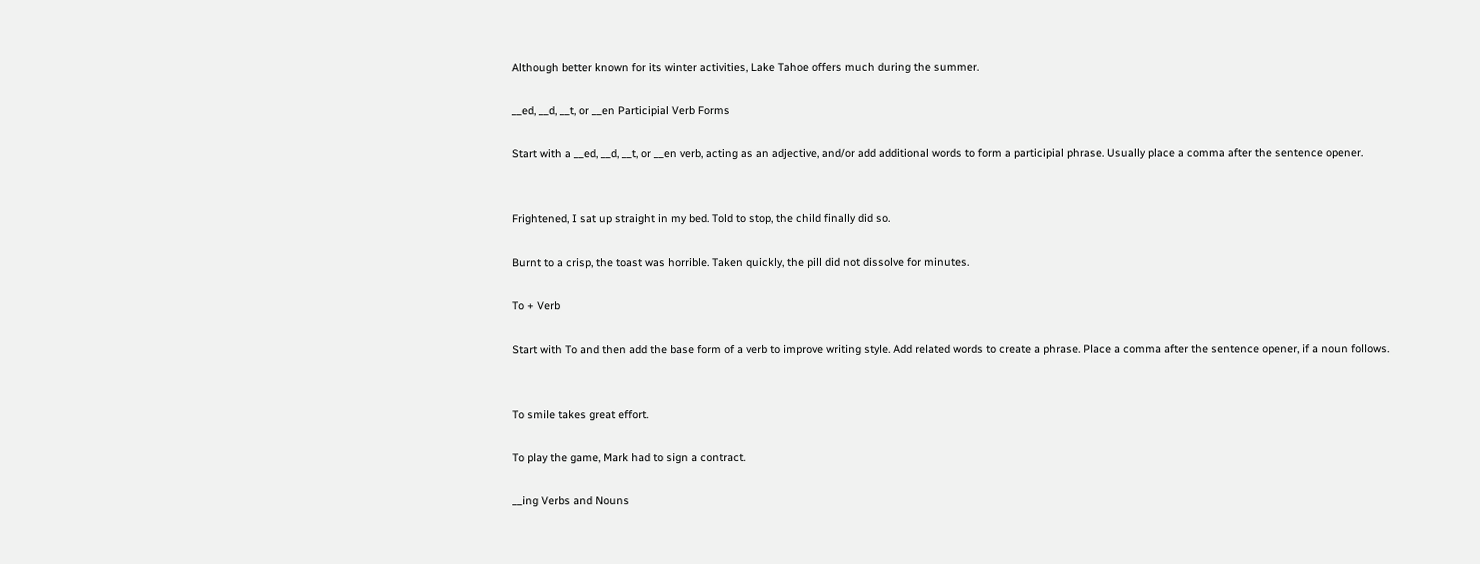Although better known for its winter activities, Lake Tahoe offers much during the summer.

__ed, __d, __t, or __en Participial Verb Forms

Start with a __ed, __d, __t, or __en verb, acting as an adjective, and/or add additional words to form a participial phrase. Usually place a comma after the sentence opener.


Frightened, I sat up straight in my bed. Told to stop, the child finally did so.

Burnt to a crisp, the toast was horrible. Taken quickly, the pill did not dissolve for minutes.

To + Verb

Start with To and then add the base form of a verb to improve writing style. Add related words to create a phrase. Place a comma after the sentence opener, if a noun follows.


To smile takes great effort.

To play the game, Mark had to sign a contract.

__ing Verbs and Nouns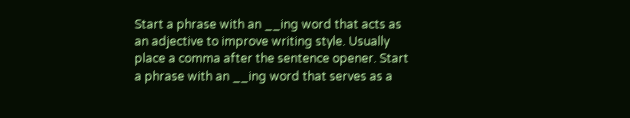Start a phrase with an __ing word that acts as an adjective to improve writing style. Usually place a comma after the sentence opener. Start a phrase with an __ing word that serves as a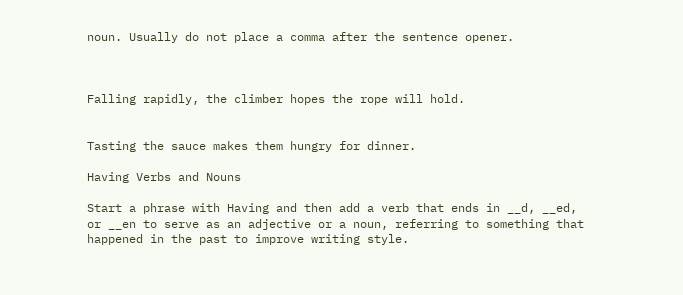noun. Usually do not place a comma after the sentence opener.



Falling rapidly, the climber hopes the rope will hold.


Tasting the sauce makes them hungry for dinner.

Having Verbs and Nouns

Start a phrase with Having and then add a verb that ends in __d, __ed, or __en to serve as an adjective or a noun, referring to something that happened in the past to improve writing style.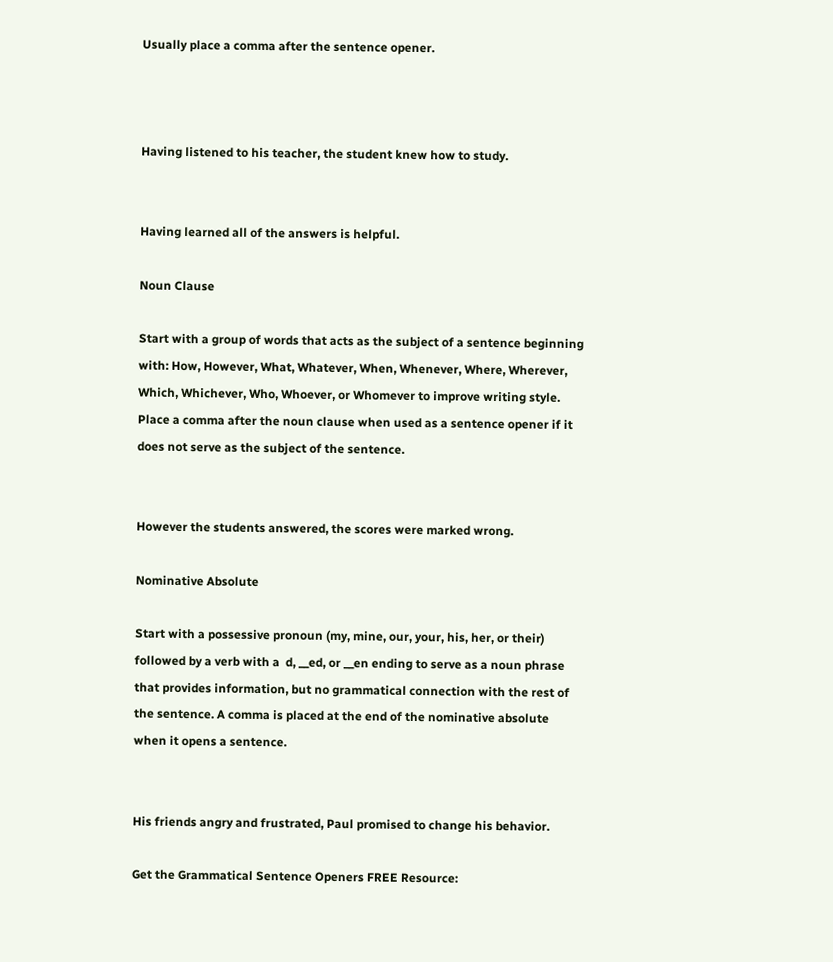Usually place a comma after the sentence opener.



Having listened to his teacher, the student knew how to study.


Having learned all of the answers is helpful.

Noun Clause

Start with a group of words that acts as the subject of a sentence beginning with: How, However, What, Whatever, When, Whenever, Where, Wherever, Which, Whichever, Who, Whoever, or Whomever to improve writing style. Place a comma after the noun clause when used as a sentence opener if it does not serve as the subject of the sentence.


However the students answered, the scores were marked wrong.

Nominative Absolute

Start with a possessive pronoun (my, mine, our, your, his, her, or their) followed by a verb with a  d, __ed, or __en ending to serve as a noun phrase that provides information, but no grammatical connection with the rest of the sentence. A comma is placed at the end of the nominative absolute when it opens a sentence.


His friends angry and frustrated, Paul promised to change his behavior.

Get the Grammatical Sentence Openers FREE Resource: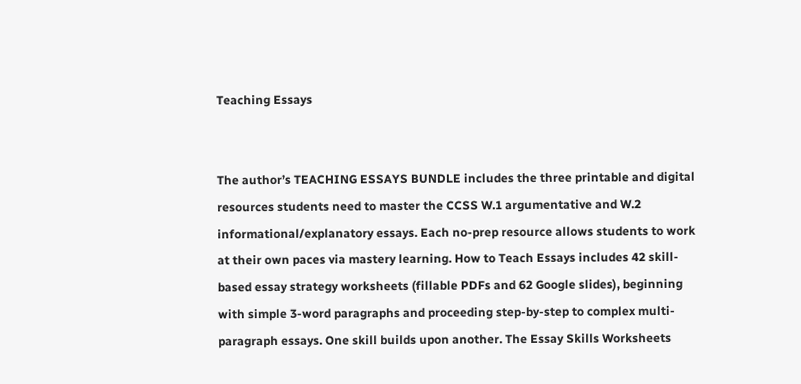Teaching Essays


The author’s TEACHING ESSAYS BUNDLE includes the three printable and digital resources students need to master the CCSS W.1 argumentative and W.2 informational/explanatory essays. Each no-prep resource allows students to work at their own paces via mastery learning. How to Teach Essays includes 42 skill-based essay strategy worksheets (fillable PDFs and 62 Google slides), beginning with simple 3-word paragraphs and proceeding step-by-step to complex multi-paragraph essays. One skill builds upon another. The Essay Skills Worksheets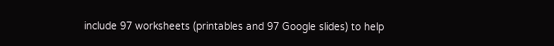include 97 worksheets (printables and 97 Google slides) to help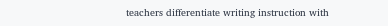teachers differentiate writing instruction with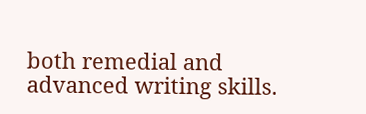both remedial and advanced writing skills.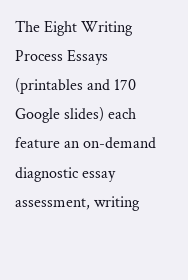The Eight Writing Process Essays (printables and 170 Google slides) each feature an on-demand diagnostic essay assessment, writing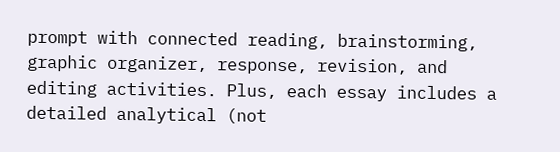prompt with connected reading, brainstorming, graphic organizer, response, revision, and editing activities. Plus, each essay includes a detailed analytical (not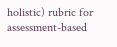holistic) rubric for assessment-based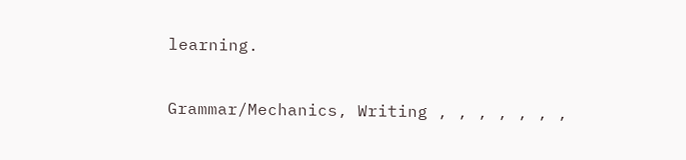learning.

Grammar/Mechanics, Writing , , , , , , ,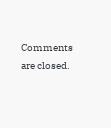Comments are closed.